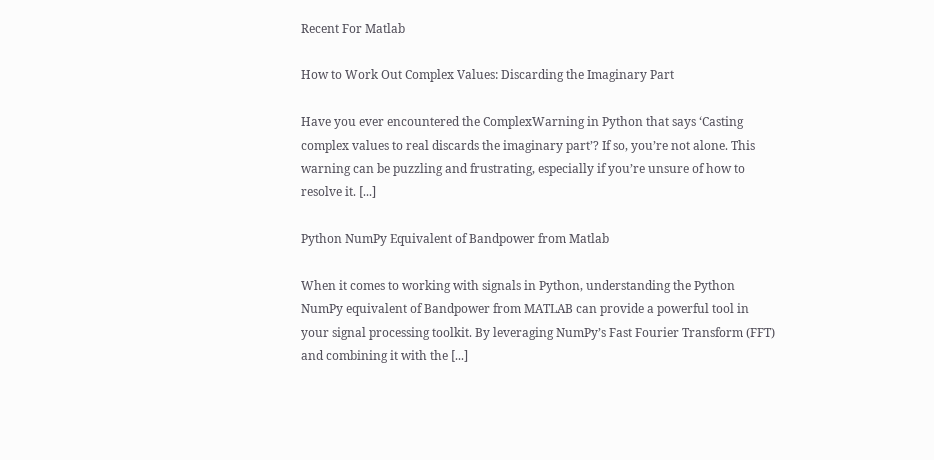Recent For Matlab

How to Work Out Complex Values: Discarding the Imaginary Part

Have you ever encountered the ComplexWarning in Python that says ‘Casting complex values to real discards the imaginary part’? If so, you’re not alone. This warning can be puzzling and frustrating, especially if you’re unsure of how to resolve it. [...]

Python NumPy Equivalent of Bandpower from Matlab

When it comes to working with signals in Python, understanding the Python NumPy equivalent of Bandpower from MATLAB can provide a powerful tool in your signal processing toolkit. By leveraging NumPy’s Fast Fourier Transform (FFT) and combining it with the [...]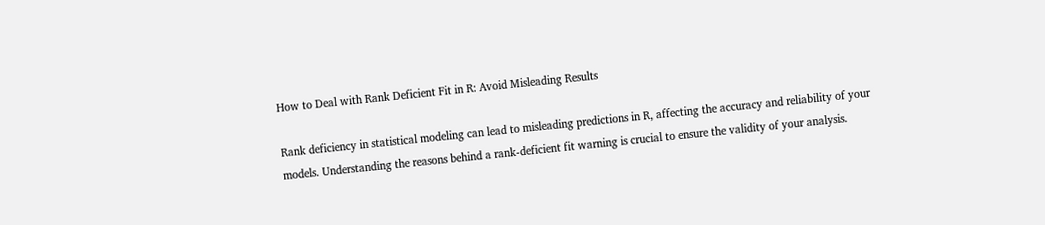How to Deal with Rank Deficient Fit in R: Avoid Misleading Results

Rank deficiency in statistical modeling can lead to misleading predictions in R, affecting the accuracy and reliability of your models. Understanding the reasons behind a rank-deficient fit warning is crucial to ensure the validity of your analysis.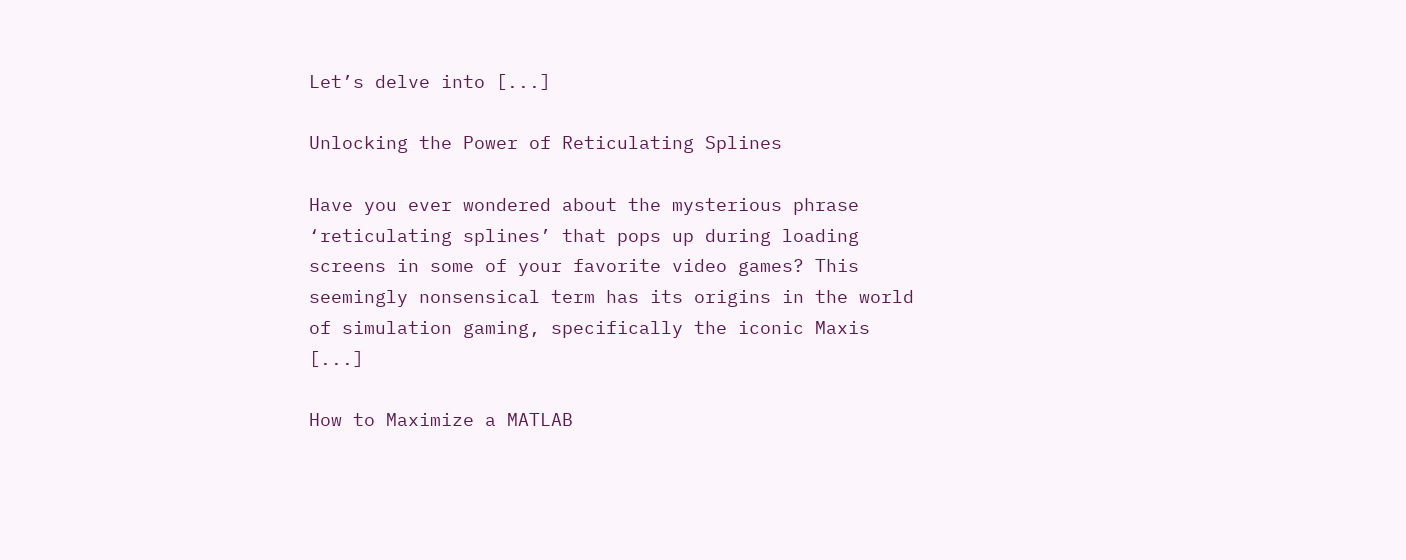Let’s delve into [...]

Unlocking the Power of Reticulating Splines

Have you ever wondered about the mysterious phrase ‘reticulating splines’ that pops up during loading screens in some of your favorite video games? This seemingly nonsensical term has its origins in the world of simulation gaming, specifically the iconic Maxis [...]

How to Maximize a MATLAB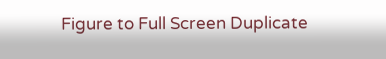Figure to Full Screen Duplicate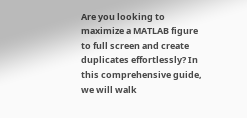Are you looking to maximize a MATLAB figure to full screen and create duplicates effortlessly? In this comprehensive guide, we will walk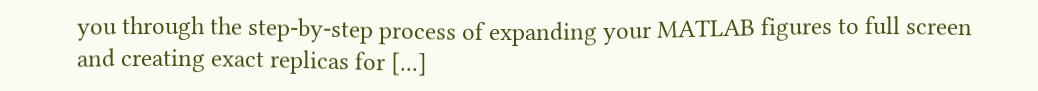you through the step-by-step process of expanding your MATLAB figures to full screen and creating exact replicas for [...]